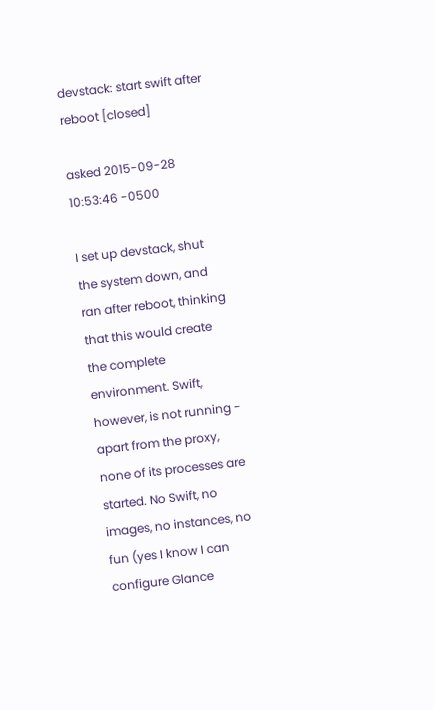devstack: start swift after reboot [closed]

asked 2015-09-28 10:53:46 -0500

I set up devstack, shut the system down, and ran after reboot, thinking that this would create the complete environment. Swift, however, is not running - apart from the proxy, none of its processes are started. No Swift, no images, no instances, no fun (yes I know I can configure Glance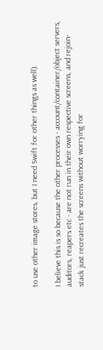to use other image stores, but I need Swift for other things as well).

I believe this is so because the other processes - account/container/object servers, auditors, reapers etc - are not run in their own respective screens, and rejoin-stack just recreates the screens without worrying for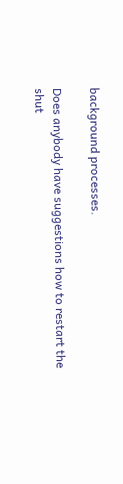background processes.

Does anybody have suggestions how to restart the shut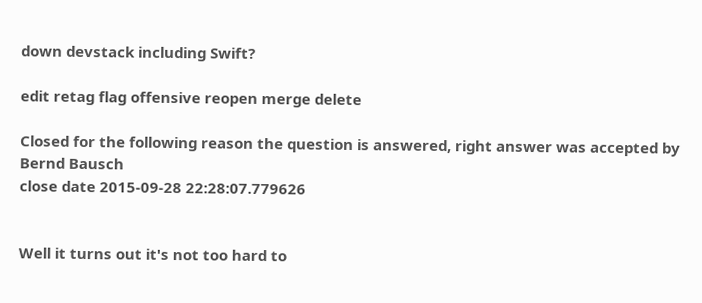down devstack including Swift?

edit retag flag offensive reopen merge delete

Closed for the following reason the question is answered, right answer was accepted by Bernd Bausch
close date 2015-09-28 22:28:07.779626


Well it turns out it's not too hard to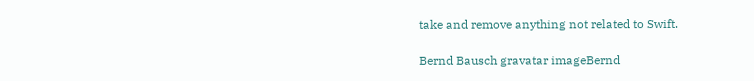take and remove anything not related to Swift.

Bernd Bausch gravatar imageBernd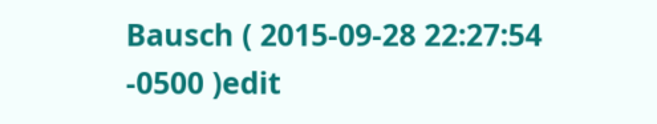Bausch ( 2015-09-28 22:27:54 -0500 )edit